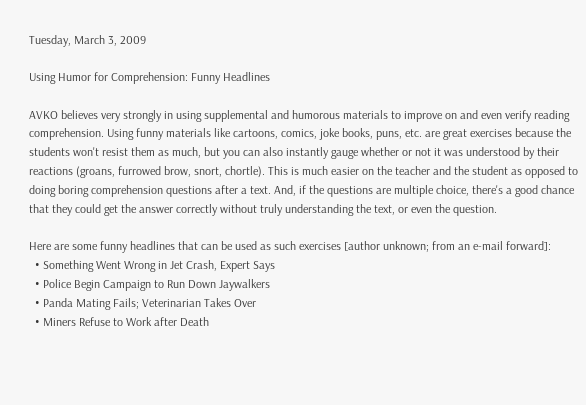Tuesday, March 3, 2009

Using Humor for Comprehension: Funny Headlines

AVKO believes very strongly in using supplemental and humorous materials to improve on and even verify reading comprehension. Using funny materials like cartoons, comics, joke books, puns, etc. are great exercises because the students won't resist them as much, but you can also instantly gauge whether or not it was understood by their reactions (groans, furrowed brow, snort, chortle). This is much easier on the teacher and the student as opposed to doing boring comprehension questions after a text. And, if the questions are multiple choice, there's a good chance that they could get the answer correctly without truly understanding the text, or even the question.

Here are some funny headlines that can be used as such exercises [author unknown; from an e-mail forward]:
  • Something Went Wrong in Jet Crash, Expert Says
  • Police Begin Campaign to Run Down Jaywalkers
  • Panda Mating Fails; Veterinarian Takes Over
  • Miners Refuse to Work after Death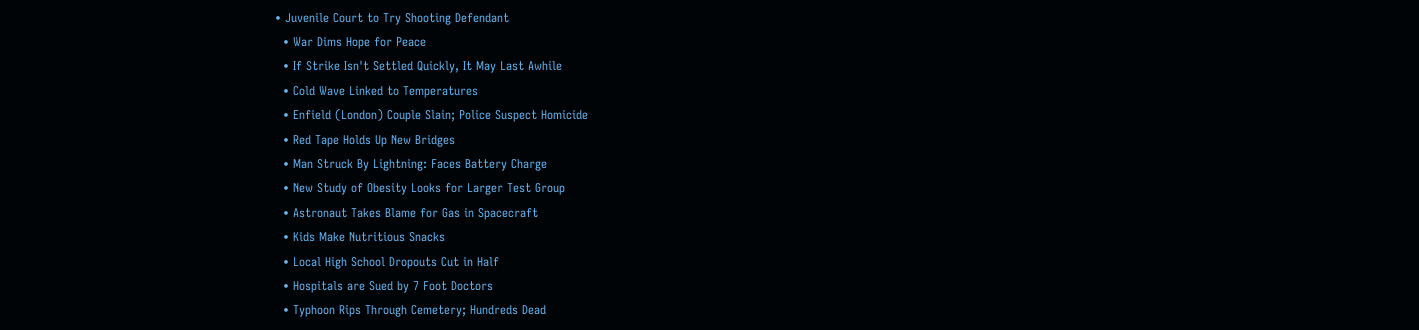• Juvenile Court to Try Shooting Defendant
  • War Dims Hope for Peace
  • If Strike Isn't Settled Quickly, It May Last Awhile
  • Cold Wave Linked to Temperatures
  • Enfield (London) Couple Slain; Police Suspect Homicide
  • Red Tape Holds Up New Bridges
  • Man Struck By Lightning: Faces Battery Charge
  • New Study of Obesity Looks for Larger Test Group
  • Astronaut Takes Blame for Gas in Spacecraft
  • Kids Make Nutritious Snacks
  • Local High School Dropouts Cut in Half
  • Hospitals are Sued by 7 Foot Doctors
  • Typhoon Rips Through Cemetery; Hundreds Dead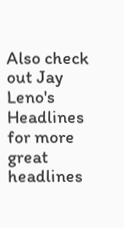Also check out Jay Leno's Headlines for more great headlines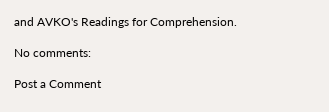and AVKO's Readings for Comprehension.

No comments:

Post a Comment